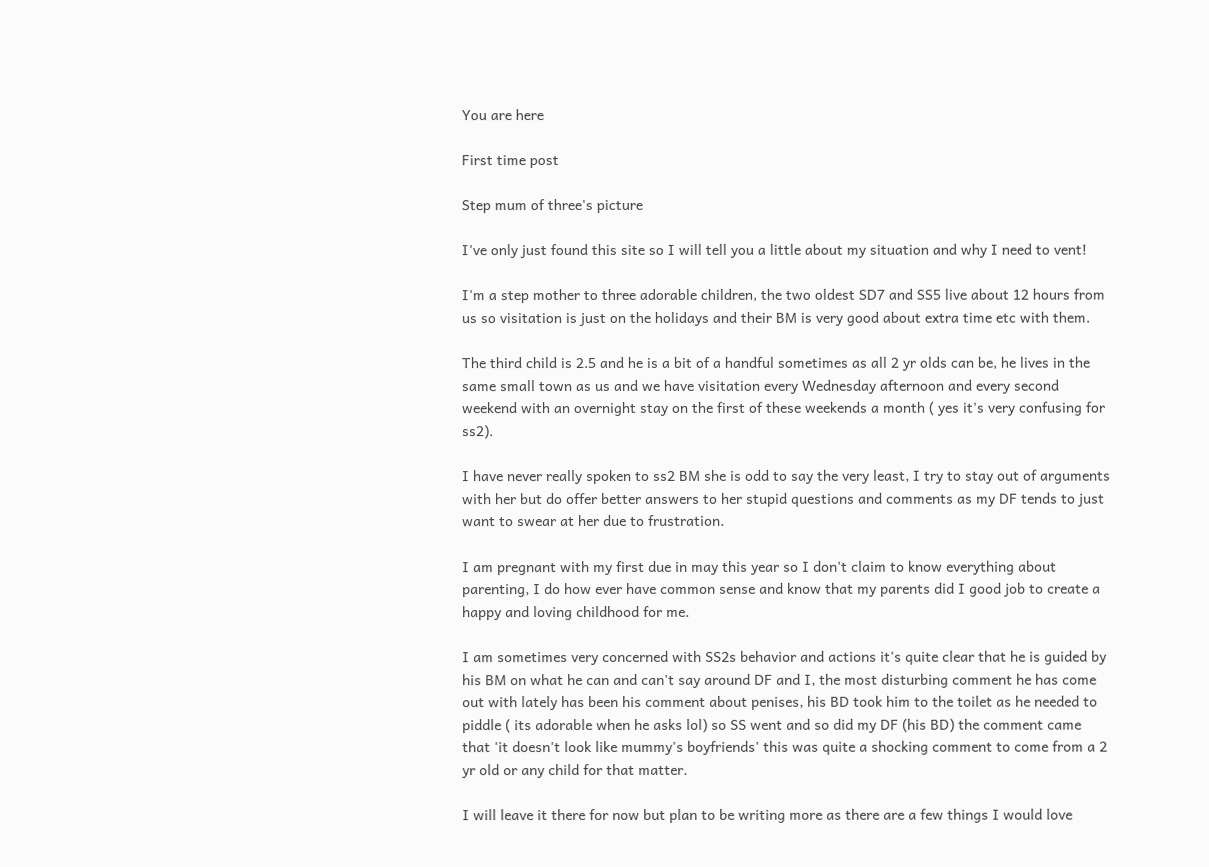You are here

First time post

Step mum of three's picture

I've only just found this site so I will tell you a little about my situation and why I need to vent!

I'm a step mother to three adorable children, the two oldest SD7 and SS5 live about 12 hours from us so visitation is just on the holidays and their BM is very good about extra time etc with them.

The third child is 2.5 and he is a bit of a handful sometimes as all 2 yr olds can be, he lives in the same small town as us and we have visitation every Wednesday afternoon and every second weekend with an overnight stay on the first of these weekends a month ( yes it's very confusing for ss2).

I have never really spoken to ss2 BM she is odd to say the very least, I try to stay out of arguments with her but do offer better answers to her stupid questions and comments as my DF tends to just want to swear at her due to frustration.

I am pregnant with my first due in may this year so I don't claim to know everything about parenting, I do how ever have common sense and know that my parents did I good job to create a happy and loving childhood for me.

I am sometimes very concerned with SS2s behavior and actions it's quite clear that he is guided by his BM on what he can and can't say around DF and I, the most disturbing comment he has come out with lately has been his comment about penises, his BD took him to the toilet as he needed to piddle ( its adorable when he asks lol) so SS went and so did my DF (his BD) the comment came that 'it doesn't look like mummy's boyfriends' this was quite a shocking comment to come from a 2 yr old or any child for that matter.

I will leave it there for now but plan to be writing more as there are a few things I would love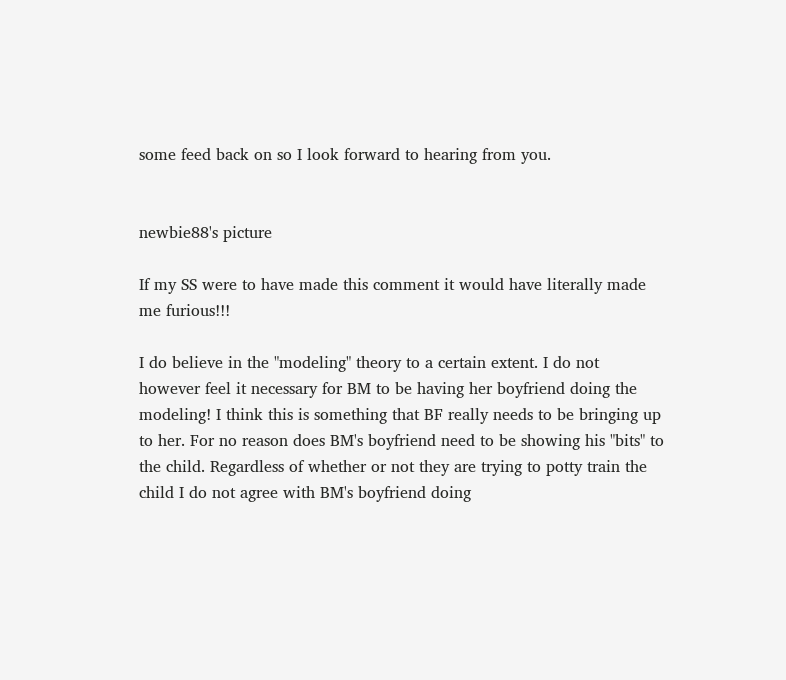some feed back on so I look forward to hearing from you.


newbie88's picture

If my SS were to have made this comment it would have literally made me furious!!!

I do believe in the "modeling" theory to a certain extent. I do not however feel it necessary for BM to be having her boyfriend doing the modeling! I think this is something that BF really needs to be bringing up to her. For no reason does BM's boyfriend need to be showing his "bits" to the child. Regardless of whether or not they are trying to potty train the child I do not agree with BM's boyfriend doing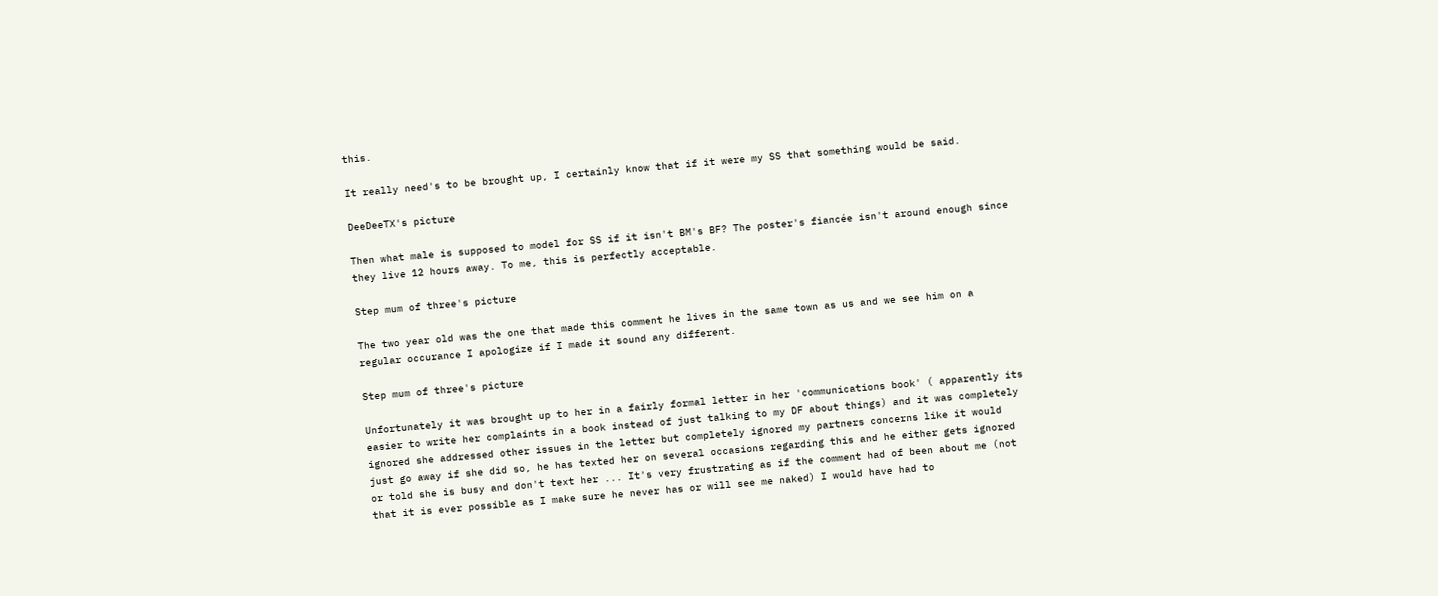this.

It really need's to be brought up, I certainly know that if it were my SS that something would be said.

DeeDeeTX's picture

Then what male is supposed to model for SS if it isn't BM's BF? The poster's fiancée isn't around enough since they live 12 hours away. To me, this is perfectly acceptable.

Step mum of three's picture

The two year old was the one that made this comment he lives in the same town as us and we see him on a regular occurance I apologize if I made it sound any different.

Step mum of three's picture

Unfortunately it was brought up to her in a fairly formal letter in her 'communications book' ( apparently its easier to write her complaints in a book instead of just talking to my DF about things) and it was completely ignored she addressed other issues in the letter but completely ignored my partners concerns like it would just go away if she did so, he has texted her on several occasions regarding this and he either gets ignored or told she is busy and don't text her ... It's very frustrating as if the comment had of been about me (not that it is ever possible as I make sure he never has or will see me naked) I would have had to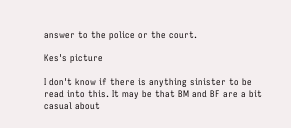answer to the police or the court.

Kes's picture

I don't know if there is anything sinister to be read into this. It may be that BM and BF are a bit casual about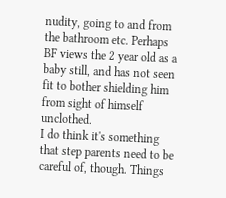nudity, going to and from the bathroom etc. Perhaps BF views the 2 year old as a baby still, and has not seen fit to bother shielding him from sight of himself unclothed.
I do think it's something that step parents need to be careful of, though. Things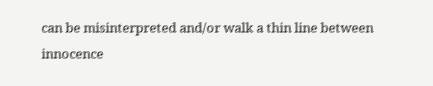can be misinterpreted and/or walk a thin line between innocence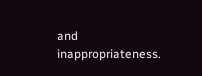and inappropriateness.